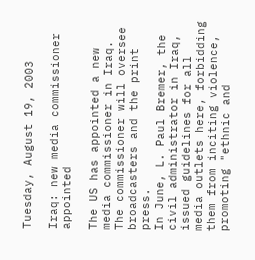Tuesday, August 19, 2003

Iraq: new media commissioner appointed

The US has appointed a new media commissioner in Iraq. The commissioner will oversee broadcasters and the print press.
In June, L. Paul Bremer, the civil administrator in Iraq, issued guidelines for all media outlets here, forbidding them from inciting violence, promoting "ethnic and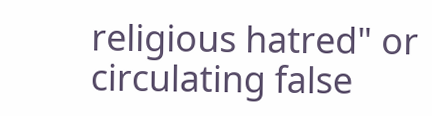religious hatred" or circulating false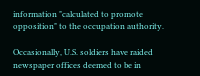information "calculated to promote opposition" to the occupation authority.

Occasionally, U.S. soldiers have raided newspaper offices deemed to be in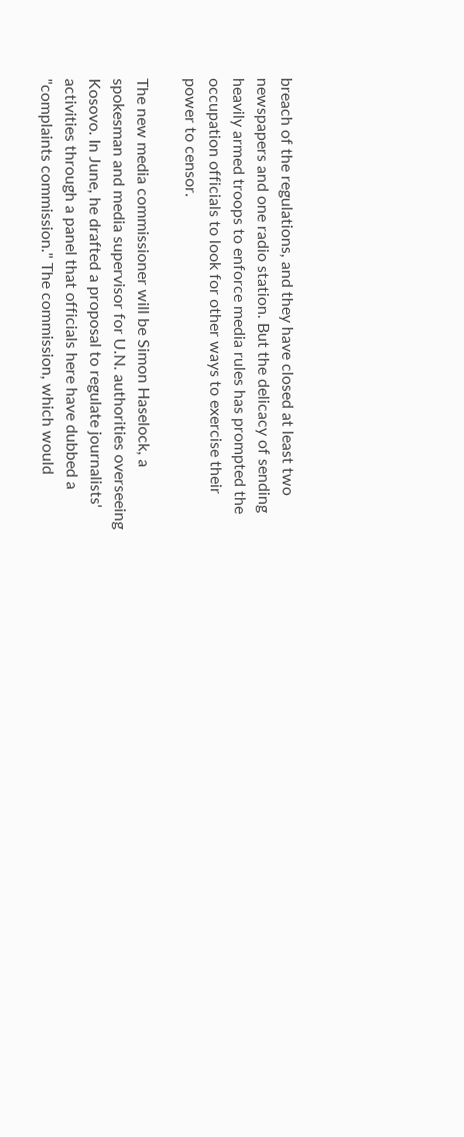breach of the regulations, and they have closed at least two newspapers and one radio station. But the delicacy of sending heavily armed troops to enforce media rules has prompted the occupation officials to look for other ways to exercise their power to censor.

The new media commissioner will be Simon Haselock, a spokesman and media supervisor for U.N. authorities overseeing Kosovo. In June, he drafted a proposal to regulate journalists' activities through a panel that officials here have dubbed a "complaints commission." The commission, which would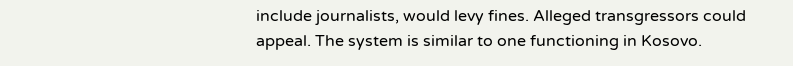include journalists, would levy fines. Alleged transgressors could appeal. The system is similar to one functioning in Kosovo.